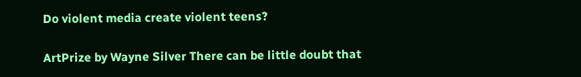Do violent media create violent teens?

ArtPrize by Wayne Silver There can be little doubt that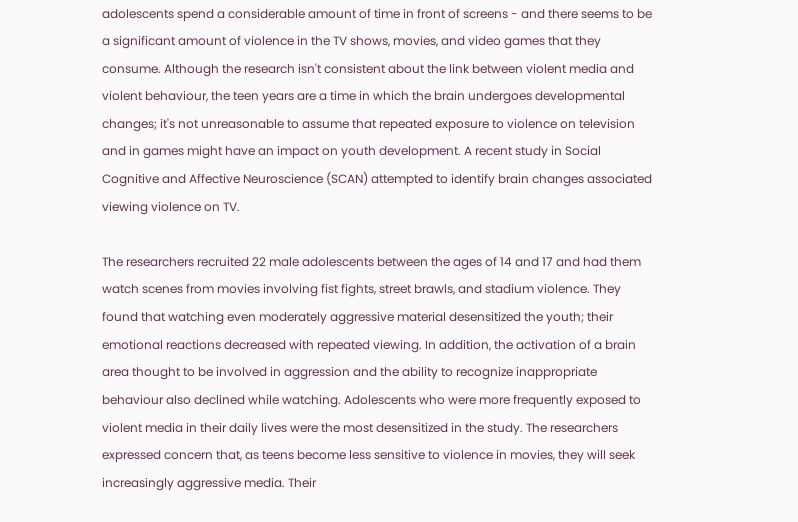adolescents spend a considerable amount of time in front of screens - and there seems to be a significant amount of violence in the TV shows, movies, and video games that they consume. Although the research isn't consistent about the link between violent media and violent behaviour, the teen years are a time in which the brain undergoes developmental changes; it's not unreasonable to assume that repeated exposure to violence on television and in games might have an impact on youth development. A recent study in Social Cognitive and Affective Neuroscience (SCAN) attempted to identify brain changes associated viewing violence on TV.

The researchers recruited 22 male adolescents between the ages of 14 and 17 and had them watch scenes from movies involving fist fights, street brawls, and stadium violence. They found that watching even moderately aggressive material desensitized the youth; their emotional reactions decreased with repeated viewing. In addition, the activation of a brain area thought to be involved in aggression and the ability to recognize inappropriate behaviour also declined while watching. Adolescents who were more frequently exposed to violent media in their daily lives were the most desensitized in the study. The researchers expressed concern that, as teens become less sensitive to violence in movies, they will seek increasingly aggressive media. Their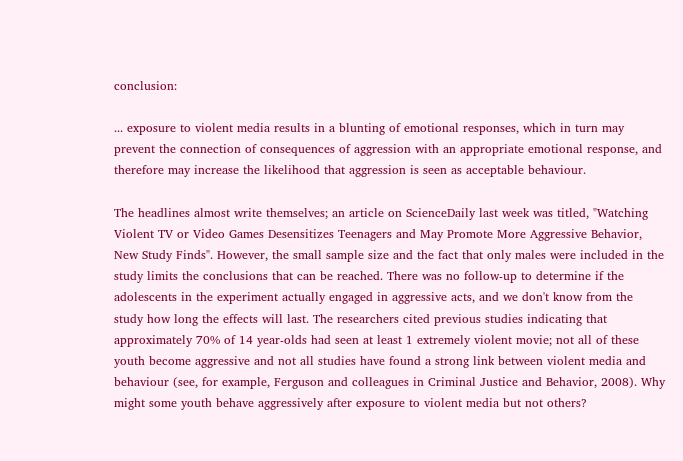conclusion:

... exposure to violent media results in a blunting of emotional responses, which in turn may prevent the connection of consequences of aggression with an appropriate emotional response, and therefore may increase the likelihood that aggression is seen as acceptable behaviour.

The headlines almost write themselves; an article on ScienceDaily last week was titled, "Watching Violent TV or Video Games Desensitizes Teenagers and May Promote More Aggressive Behavior, New Study Finds". However, the small sample size and the fact that only males were included in the study limits the conclusions that can be reached. There was no follow-up to determine if the adolescents in the experiment actually engaged in aggressive acts, and we don't know from the study how long the effects will last. The researchers cited previous studies indicating that approximately 70% of 14 year-olds had seen at least 1 extremely violent movie; not all of these youth become aggressive and not all studies have found a strong link between violent media and behaviour (see, for example, Ferguson and colleagues in Criminal Justice and Behavior, 2008). Why might some youth behave aggressively after exposure to violent media but not others?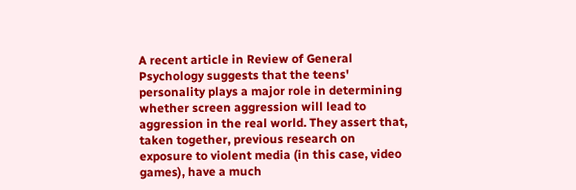A recent article in Review of General Psychology suggests that the teens' personality plays a major role in determining whether screen aggression will lead to aggression in the real world. They assert that, taken together, previous research on exposure to violent media (in this case, video games), have a much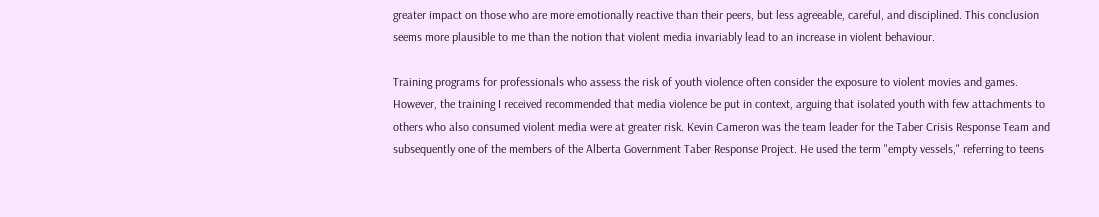greater impact on those who are more emotionally reactive than their peers, but less agreeable, careful, and disciplined. This conclusion seems more plausible to me than the notion that violent media invariably lead to an increase in violent behaviour.

Training programs for professionals who assess the risk of youth violence often consider the exposure to violent movies and games. However, the training I received recommended that media violence be put in context, arguing that isolated youth with few attachments to others who also consumed violent media were at greater risk. Kevin Cameron was the team leader for the Taber Crisis Response Team and subsequently one of the members of the Alberta Government Taber Response Project. He used the term "empty vessels," referring to teens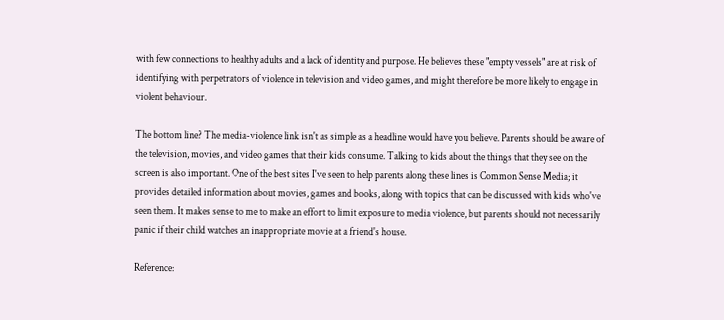with few connections to healthy adults and a lack of identity and purpose. He believes these "empty vessels" are at risk of identifying with perpetrators of violence in television and video games, and might therefore be more likely to engage in violent behaviour.

The bottom line? The media-violence link isn't as simple as a headline would have you believe. Parents should be aware of the television, movies, and video games that their kids consume. Talking to kids about the things that they see on the screen is also important. One of the best sites I've seen to help parents along these lines is Common Sense Media; it provides detailed information about movies, games and books, along with topics that can be discussed with kids who've seen them. It makes sense to me to make an effort to limit exposure to media violence, but parents should not necessarily panic if their child watches an inappropriate movie at a friend's house.

Reference: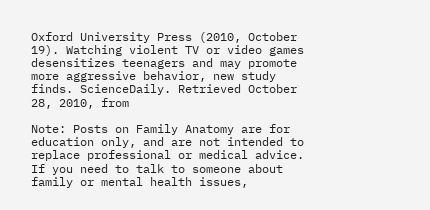Oxford University Press (2010, October 19). Watching violent TV or video games desensitizes teenagers and may promote more aggressive behavior, new study finds. ScienceDaily. Retrieved October 28, 2010, from

Note: Posts on Family Anatomy are for education only, and are not intended to replace professional or medical advice. If you need to talk to someone about family or mental health issues,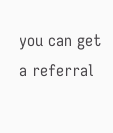you can get a referral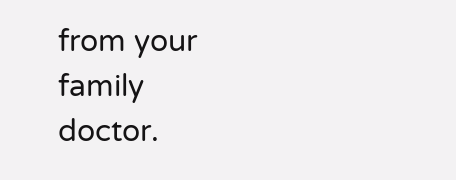from your family doctor.